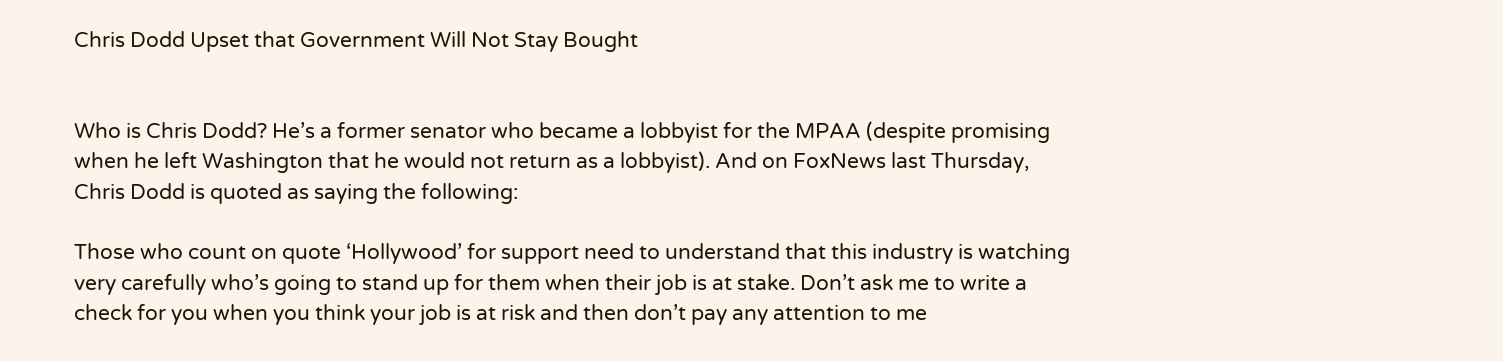Chris Dodd Upset that Government Will Not Stay Bought


Who is Chris Dodd? He’s a former senator who became a lobbyist for the MPAA (despite promising when he left Washington that he would not return as a lobbyist). And on FoxNews last Thursday, Chris Dodd is quoted as saying the following:

Those who count on quote ‘Hollywood’ for support need to understand that this industry is watching very carefully who’s going to stand up for them when their job is at stake. Don’t ask me to write a check for you when you think your job is at risk and then don’t pay any attention to me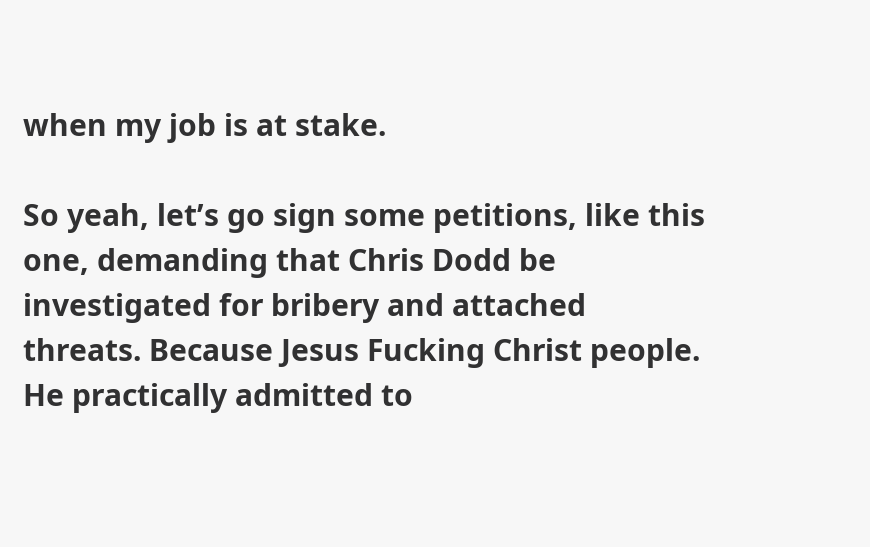when my job is at stake.

So yeah, let’s go sign some petitions, like this one, demanding that Chris Dodd be investigated for bribery and attached threats. Because Jesus Fucking Christ people. He practically admitted to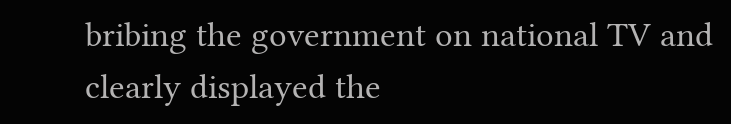bribing the government on national TV and clearly displayed the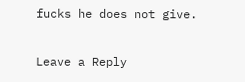fucks he does not give.

Leave a Reply